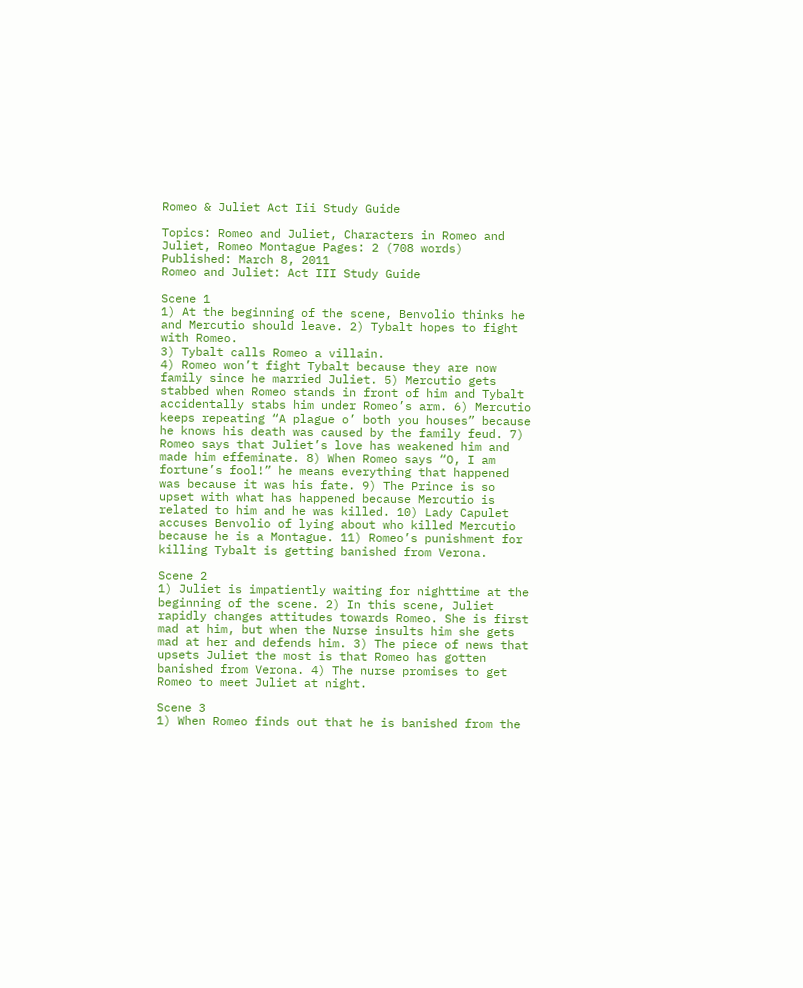Romeo & Juliet Act Iii Study Guide

Topics: Romeo and Juliet, Characters in Romeo and Juliet, Romeo Montague Pages: 2 (708 words) Published: March 8, 2011
Romeo and Juliet: Act III Study Guide

Scene 1
1) At the beginning of the scene, Benvolio thinks he and Mercutio should leave. 2) Tybalt hopes to fight with Romeo.
3) Tybalt calls Romeo a villain.
4) Romeo won’t fight Tybalt because they are now family since he married Juliet. 5) Mercutio gets stabbed when Romeo stands in front of him and Tybalt accidentally stabs him under Romeo’s arm. 6) Mercutio keeps repeating “A plague o’ both you houses” because he knows his death was caused by the family feud. 7) Romeo says that Juliet’s love has weakened him and made him effeminate. 8) When Romeo says “O, I am fortune’s fool!” he means everything that happened was because it was his fate. 9) The Prince is so upset with what has happened because Mercutio is related to him and he was killed. 10) Lady Capulet accuses Benvolio of lying about who killed Mercutio because he is a Montague. 11) Romeo’s punishment for killing Tybalt is getting banished from Verona.

Scene 2
1) Juliet is impatiently waiting for nighttime at the beginning of the scene. 2) In this scene, Juliet rapidly changes attitudes towards Romeo. She is first mad at him, but when the Nurse insults him she gets mad at her and defends him. 3) The piece of news that upsets Juliet the most is that Romeo has gotten banished from Verona. 4) The nurse promises to get Romeo to meet Juliet at night.

Scene 3
1) When Romeo finds out that he is banished from the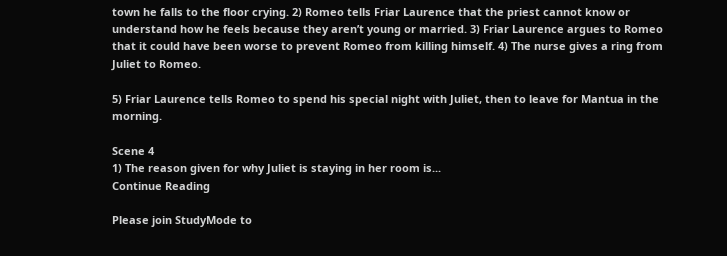town he falls to the floor crying. 2) Romeo tells Friar Laurence that the priest cannot know or understand how he feels because they aren’t young or married. 3) Friar Laurence argues to Romeo that it could have been worse to prevent Romeo from killing himself. 4) The nurse gives a ring from Juliet to Romeo.

5) Friar Laurence tells Romeo to spend his special night with Juliet, then to leave for Mantua in the morning.

Scene 4
1) The reason given for why Juliet is staying in her room is...
Continue Reading

Please join StudyMode to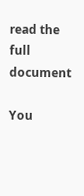read the full document

You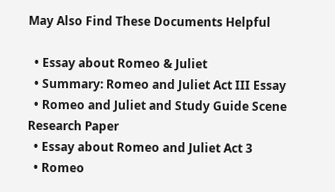May Also Find These Documents Helpful

  • Essay about Romeo & Juliet
  • Summary: Romeo and Juliet Act III Essay
  • Romeo and Juliet and Study Guide Scene Research Paper
  • Essay about Romeo and Juliet Act 3
  • Romeo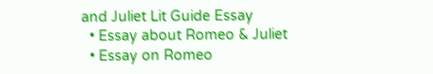and Juliet Lit Guide Essay
  • Essay about Romeo & Juliet
  • Essay on Romeo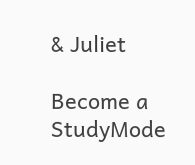& Juliet

Become a StudyMode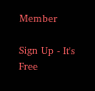Member

Sign Up - It's Free